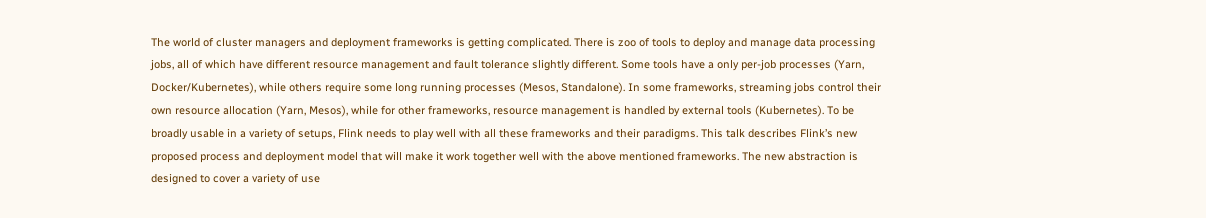The world of cluster managers and deployment frameworks is getting complicated. There is zoo of tools to deploy and manage data processing jobs, all of which have different resource management and fault tolerance slightly different. Some tools have a only per-job processes (Yarn, Docker/Kubernetes), while others require some long running processes (Mesos, Standalone). In some frameworks, streaming jobs control their own resource allocation (Yarn, Mesos), while for other frameworks, resource management is handled by external tools (Kubernetes). To be broadly usable in a variety of setups, Flink needs to play well with all these frameworks and their paradigms. This talk describes Flink’s new proposed process and deployment model that will make it work together well with the above mentioned frameworks. The new abstraction is designed to cover a variety of use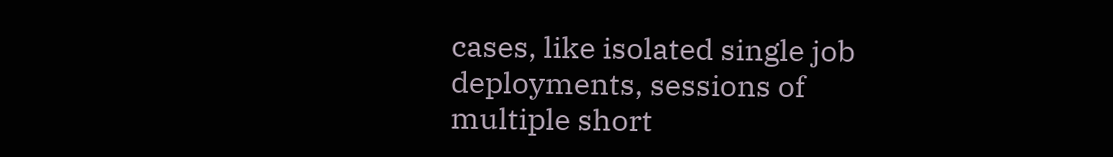cases, like isolated single job deployments, sessions of multiple short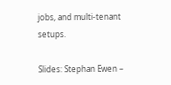jobs, and multi-tenant setups.

Slides: Stephan Ewen –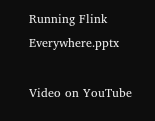Running Flink Everywhere.pptx

Video on YouTube